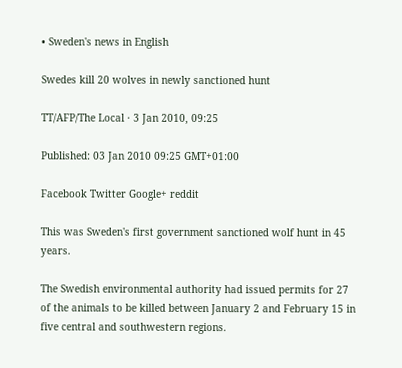• Sweden's news in English

Swedes kill 20 wolves in newly sanctioned hunt

TT/AFP/The Local · 3 Jan 2010, 09:25

Published: 03 Jan 2010 09:25 GMT+01:00

Facebook Twitter Google+ reddit

This was Sweden's first government sanctioned wolf hunt in 45 years.

The Swedish environmental authority had issued permits for 27 of the animals to be killed between January 2 and February 15 in five central and southwestern regions.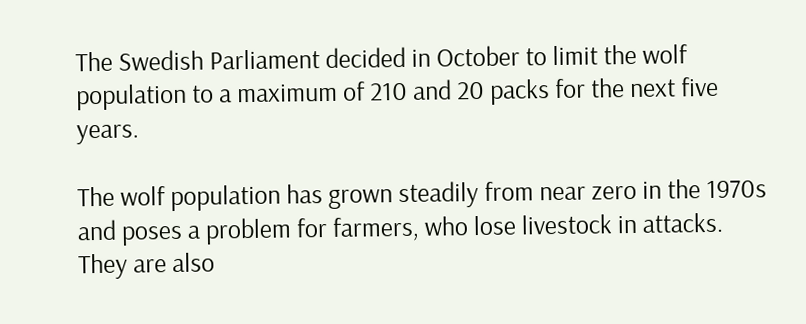The Swedish Parliament decided in October to limit the wolf population to a maximum of 210 and 20 packs for the next five years.

The wolf population has grown steadily from near zero in the 1970s and poses a problem for farmers, who lose livestock in attacks. They are also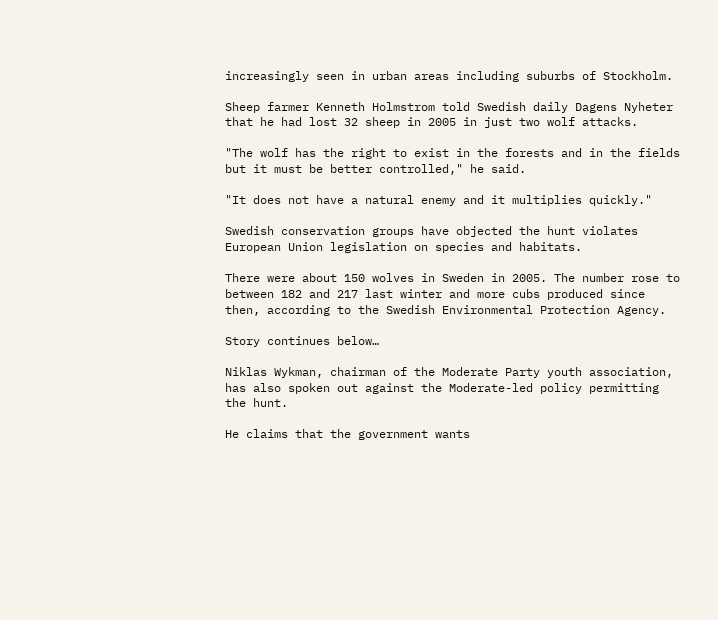increasingly seen in urban areas including suburbs of Stockholm.

Sheep farmer Kenneth Holmstrom told Swedish daily Dagens Nyheter that he had lost 32 sheep in 2005 in just two wolf attacks.

"The wolf has the right to exist in the forests and in the fields but it must be better controlled," he said.

"It does not have a natural enemy and it multiplies quickly."

Swedish conservation groups have objected the hunt violates European Union legislation on species and habitats.

There were about 150 wolves in Sweden in 2005. The number rose to between 182 and 217 last winter and more cubs produced since then, according to the Swedish Environmental Protection Agency.

Story continues below…

Niklas Wykman, chairman of the Moderate Party youth association, has also spoken out against the Moderate-led policy permitting the hunt.

He claims that the government wants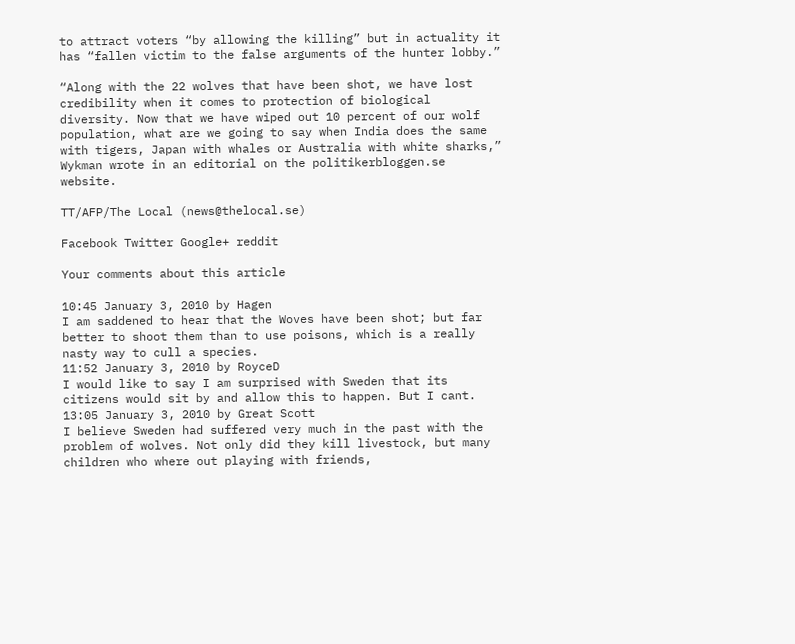to attract voters “by allowing the killing” but in actuality it has “fallen victim to the false arguments of the hunter lobby.”

“Along with the 22 wolves that have been shot, we have lost credibility when it comes to protection of biological diversity. Now that we have wiped out 10 percent of our wolf population, what are we going to say when India does the same with tigers, Japan with whales or Australia with white sharks,” Wykman wrote in an editorial on the politikerbloggen.se website.

TT/AFP/The Local (news@thelocal.se)

Facebook Twitter Google+ reddit

Your comments about this article

10:45 January 3, 2010 by Hagen
I am saddened to hear that the Woves have been shot; but far better to shoot them than to use poisons, which is a really nasty way to cull a species.
11:52 January 3, 2010 by RoyceD
I would like to say I am surprised with Sweden that its citizens would sit by and allow this to happen. But I cant.
13:05 January 3, 2010 by Great Scott
I believe Sweden had suffered very much in the past with the problem of wolves. Not only did they kill livestock, but many children who where out playing with friends,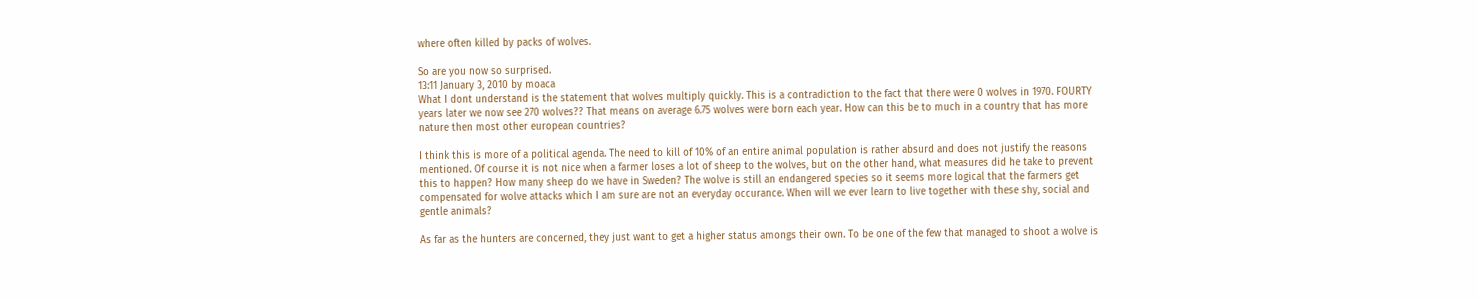where often killed by packs of wolves.

So are you now so surprised.
13:11 January 3, 2010 by moaca
What I dont understand is the statement that wolves multiply quickly. This is a contradiction to the fact that there were 0 wolves in 1970. FOURTY years later we now see 270 wolves?? That means on average 6.75 wolves were born each year. How can this be to much in a country that has more nature then most other european countries?

I think this is more of a political agenda. The need to kill of 10% of an entire animal population is rather absurd and does not justify the reasons mentioned. Of course it is not nice when a farmer loses a lot of sheep to the wolves, but on the other hand, what measures did he take to prevent this to happen? How many sheep do we have in Sweden? The wolve is still an endangered species so it seems more logical that the farmers get compensated for wolve attacks which I am sure are not an everyday occurance. When will we ever learn to live together with these shy, social and gentle animals?

As far as the hunters are concerned, they just want to get a higher status amongs their own. To be one of the few that managed to shoot a wolve is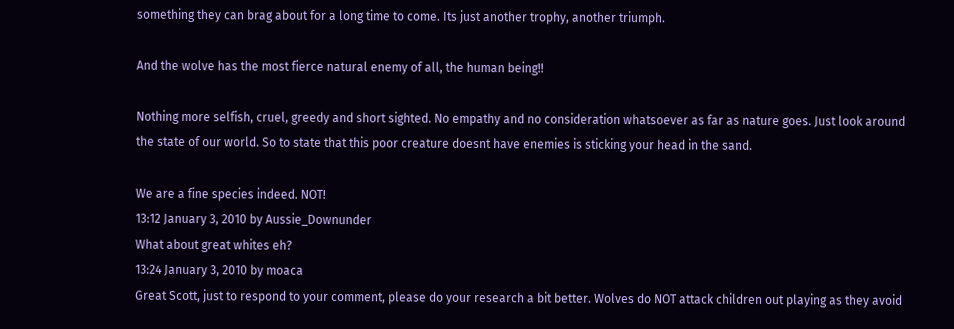something they can brag about for a long time to come. Its just another trophy, another triumph.

And the wolve has the most fierce natural enemy of all, the human being!!

Nothing more selfish, cruel, greedy and short sighted. No empathy and no consideration whatsoever as far as nature goes. Just look around the state of our world. So to state that this poor creature doesnt have enemies is sticking your head in the sand.

We are a fine species indeed. NOT!
13:12 January 3, 2010 by Aussie_Downunder
What about great whites eh?
13:24 January 3, 2010 by moaca
Great Scott, just to respond to your comment, please do your research a bit better. Wolves do NOT attack children out playing as they avoid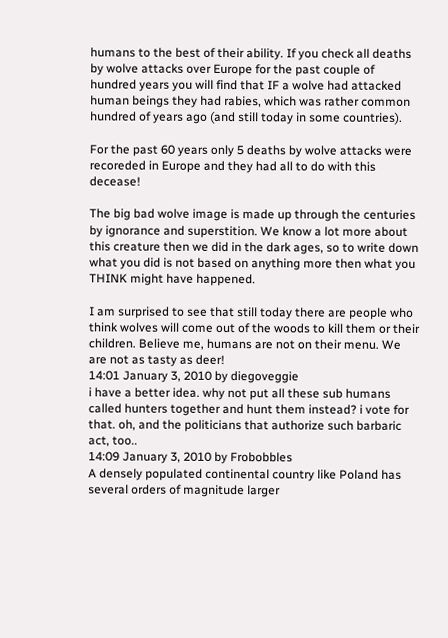humans to the best of their ability. If you check all deaths by wolve attacks over Europe for the past couple of hundred years you will find that IF a wolve had attacked human beings they had rabies, which was rather common hundred of years ago (and still today in some countries).

For the past 60 years only 5 deaths by wolve attacks were recoreded in Europe and they had all to do with this decease!

The big bad wolve image is made up through the centuries by ignorance and superstition. We know a lot more about this creature then we did in the dark ages, so to write down what you did is not based on anything more then what you THINK might have happened.

I am surprised to see that still today there are people who think wolves will come out of the woods to kill them or their children. Believe me, humans are not on their menu. We are not as tasty as deer!
14:01 January 3, 2010 by diegoveggie
i have a better idea. why not put all these sub humans called hunters together and hunt them instead? i vote for that. oh, and the politicians that authorize such barbaric act, too..
14:09 January 3, 2010 by Frobobbles
A densely populated continental country like Poland has several orders of magnitude larger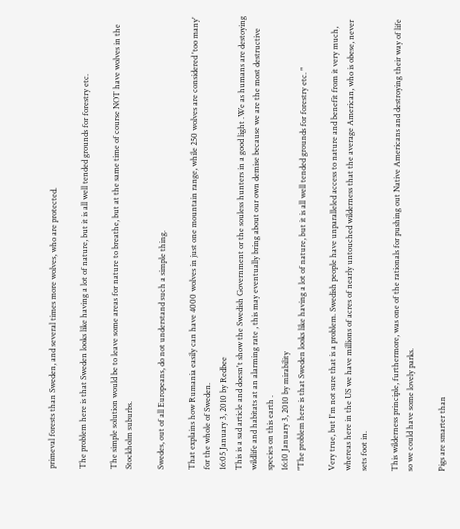primeval forests than Sweden, and several times more wolves, who are protected.

The problem here is that Sweden looks like having a lot of nature, but it is all well tended grounds for forestry etc.

The simple solution would be to leave some areas for nature to breathe, but at the same time of course NOT have wolves in the Stockholm suburbs.

Swedes, out of all Europeans, do not understand such a simple thing.

That explains how Rumania easily can have 4000 wolves in just one mountain range, while 250 wolves are considered 'too many' for the whole of Sweden.
16:05 January 3, 2010 by Redbee
This is a sad article and doesn't show the Swedish Government or the souless hunters in a good light .We as humans are destoying wildlife and habitats at an alarming rate , this may eventually bring about our own demise because we are the most destructive species on this earth .
16:10 January 3, 2010 by mirability
"The problem here is that Sweden looks like having a lot of nature, but it is all well tended grounds for forestry etc. "

Very true, but I'm not sure that is a problem. Swedish people have unparalleled access to nature and benefit from it very much, whereas here in the US we have millions of acres of nearly untouched wilderness that the average American, who is obese, never sets foot in.

This wilderness principle, furthermore, was one of the rationals for pushing out Native Americans and destroying their way of life so we could have some lovely parks.

Pigs are smarter than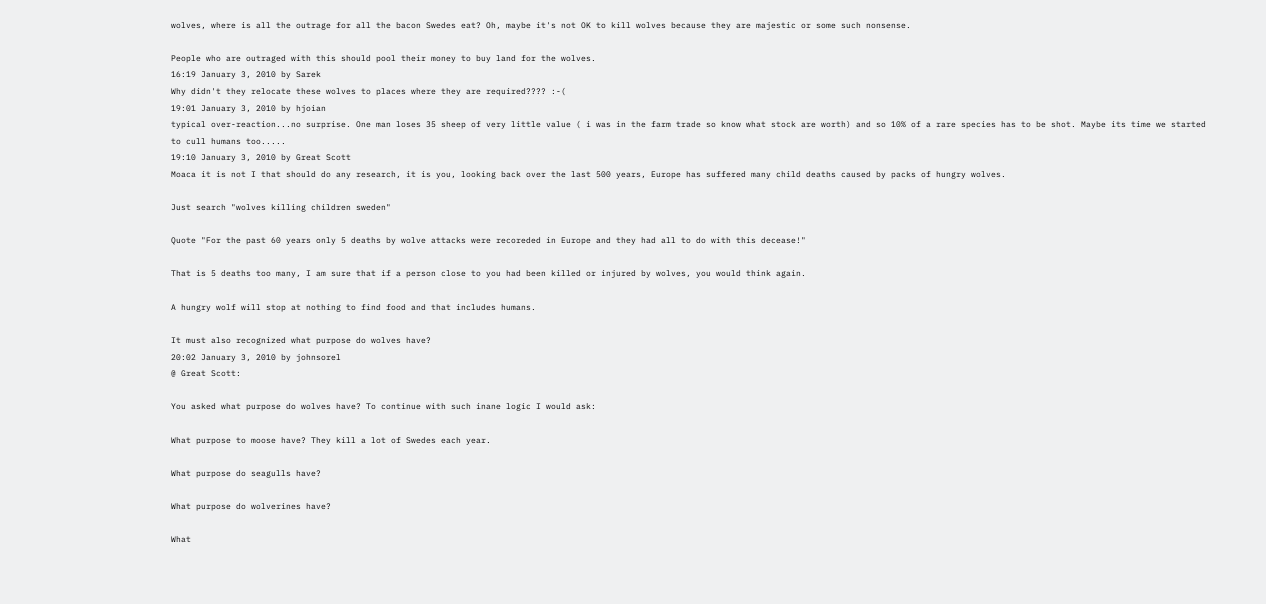wolves, where is all the outrage for all the bacon Swedes eat? Oh, maybe it's not OK to kill wolves because they are majestic or some such nonsense.

People who are outraged with this should pool their money to buy land for the wolves.
16:19 January 3, 2010 by Sarek
Why didn't they relocate these wolves to places where they are required???? :-(
19:01 January 3, 2010 by hjoian
typical over-reaction...no surprise. One man loses 35 sheep of very little value ( i was in the farm trade so know what stock are worth) and so 10% of a rare species has to be shot. Maybe its time we started to cull humans too.....
19:10 January 3, 2010 by Great Scott
Moaca it is not I that should do any research, it is you, looking back over the last 500 years, Europe has suffered many child deaths caused by packs of hungry wolves.

Just search "wolves killing children sweden"

Quote "For the past 60 years only 5 deaths by wolve attacks were recoreded in Europe and they had all to do with this decease!"

That is 5 deaths too many, I am sure that if a person close to you had been killed or injured by wolves, you would think again.

A hungry wolf will stop at nothing to find food and that includes humans.

It must also recognized what purpose do wolves have?
20:02 January 3, 2010 by johnsorel
@ Great Scott:

You asked what purpose do wolves have? To continue with such inane logic I would ask:

What purpose to moose have? They kill a lot of Swedes each year.

What purpose do seagulls have?

What purpose do wolverines have?

What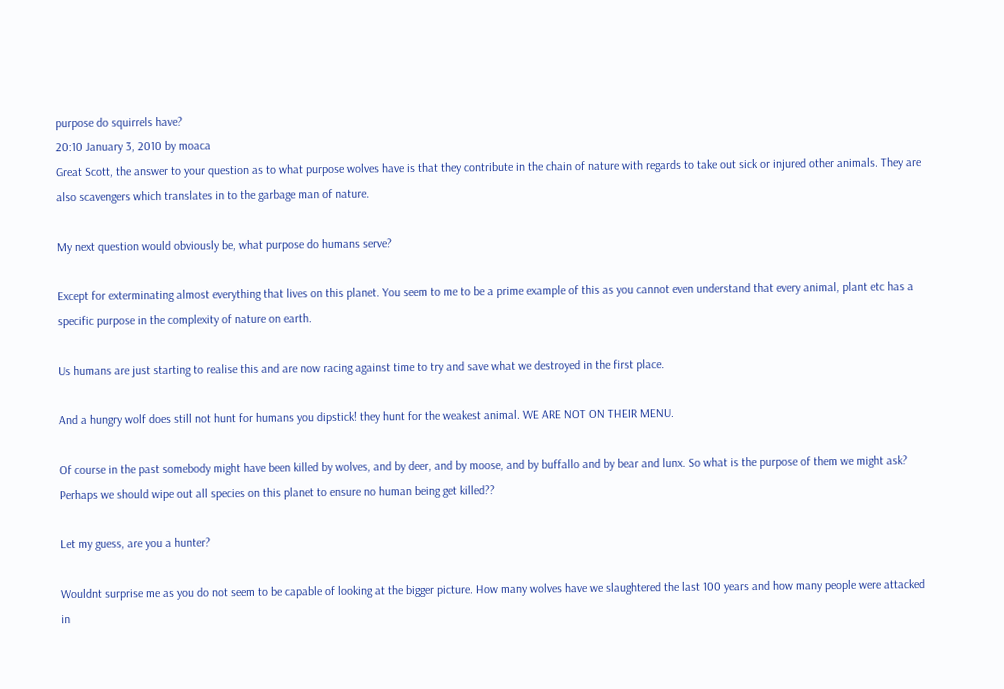purpose do squirrels have?
20:10 January 3, 2010 by moaca
Great Scott, the answer to your question as to what purpose wolves have is that they contribute in the chain of nature with regards to take out sick or injured other animals. They are also scavengers which translates in to the garbage man of nature.

My next question would obviously be, what purpose do humans serve?

Except for exterminating almost everything that lives on this planet. You seem to me to be a prime example of this as you cannot even understand that every animal, plant etc has a specific purpose in the complexity of nature on earth.

Us humans are just starting to realise this and are now racing against time to try and save what we destroyed in the first place.

And a hungry wolf does still not hunt for humans you dipstick! they hunt for the weakest animal. WE ARE NOT ON THEIR MENU.

Of course in the past somebody might have been killed by wolves, and by deer, and by moose, and by buffallo and by bear and lunx. So what is the purpose of them we might ask? Perhaps we should wipe out all species on this planet to ensure no human being get killed??

Let my guess, are you a hunter?

Wouldnt surprise me as you do not seem to be capable of looking at the bigger picture. How many wolves have we slaughtered the last 100 years and how many people were attacked in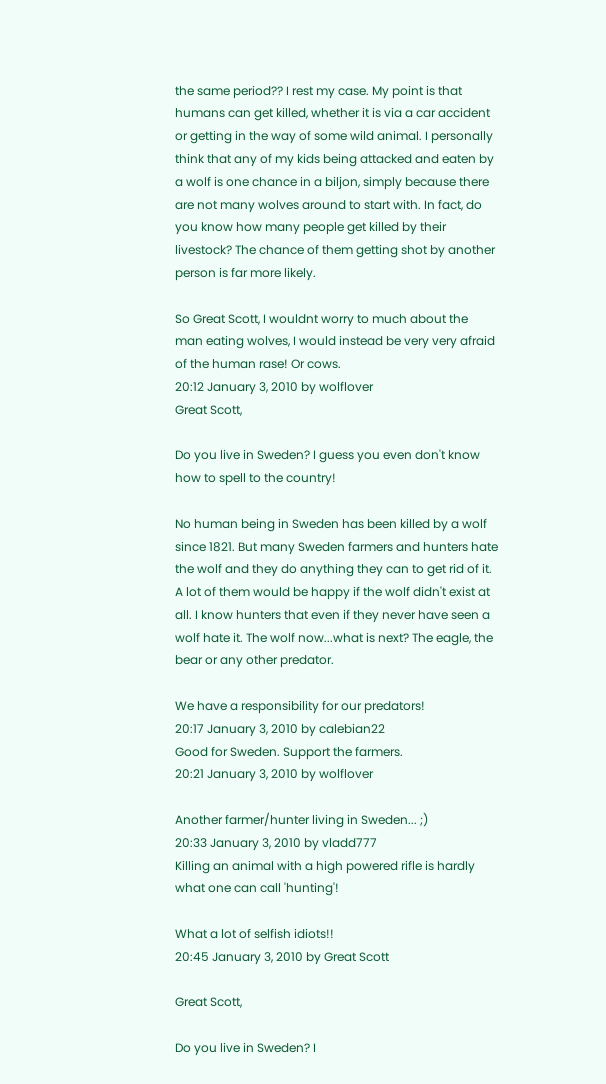the same period?? I rest my case. My point is that humans can get killed, whether it is via a car accident or getting in the way of some wild animal. I personally think that any of my kids being attacked and eaten by a wolf is one chance in a biljon, simply because there are not many wolves around to start with. In fact, do you know how many people get killed by their livestock? The chance of them getting shot by another person is far more likely.

So Great Scott, I wouldnt worry to much about the man eating wolves, I would instead be very very afraid of the human rase! Or cows.
20:12 January 3, 2010 by wolflover
Great Scott,

Do you live in Sweden? I guess you even don't know how to spell to the country!

No human being in Sweden has been killed by a wolf since 1821. But many Sweden farmers and hunters hate the wolf and they do anything they can to get rid of it. A lot of them would be happy if the wolf didn't exist at all. I know hunters that even if they never have seen a wolf hate it. The wolf now...what is next? The eagle, the bear or any other predator.

We have a responsibility for our predators!
20:17 January 3, 2010 by calebian22
Good for Sweden. Support the farmers.
20:21 January 3, 2010 by wolflover

Another farmer/hunter living in Sweden... ;)
20:33 January 3, 2010 by vladd777
Killing an animal with a high powered rifle is hardly what one can call 'hunting'!

What a lot of selfish idiots!!
20:45 January 3, 2010 by Great Scott

Great Scott,

Do you live in Sweden? I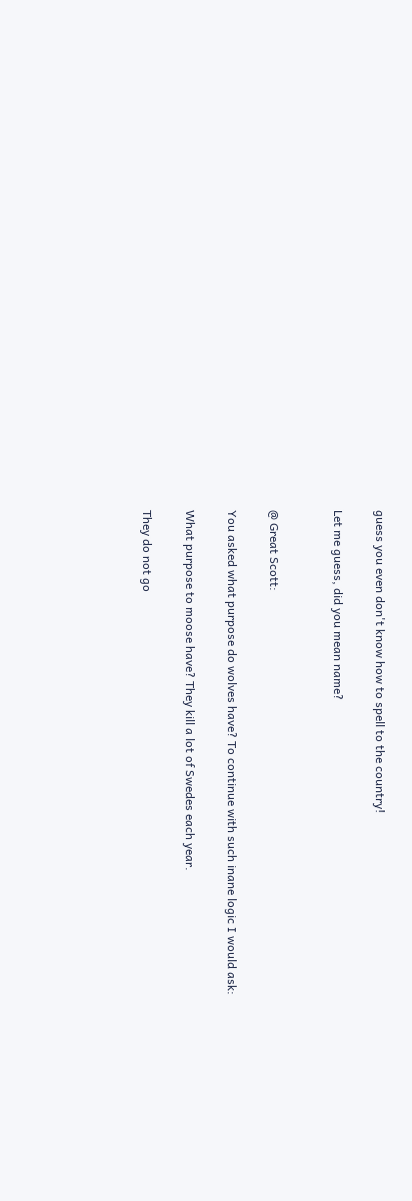guess you even don't know how to spell to the country!

Let me guess, did you mean name?


@ Great Scott:

You asked what purpose do wolves have? To continue with such inane logic I would ask:

What purpose to moose have? They kill a lot of Swedes each year.

They do not go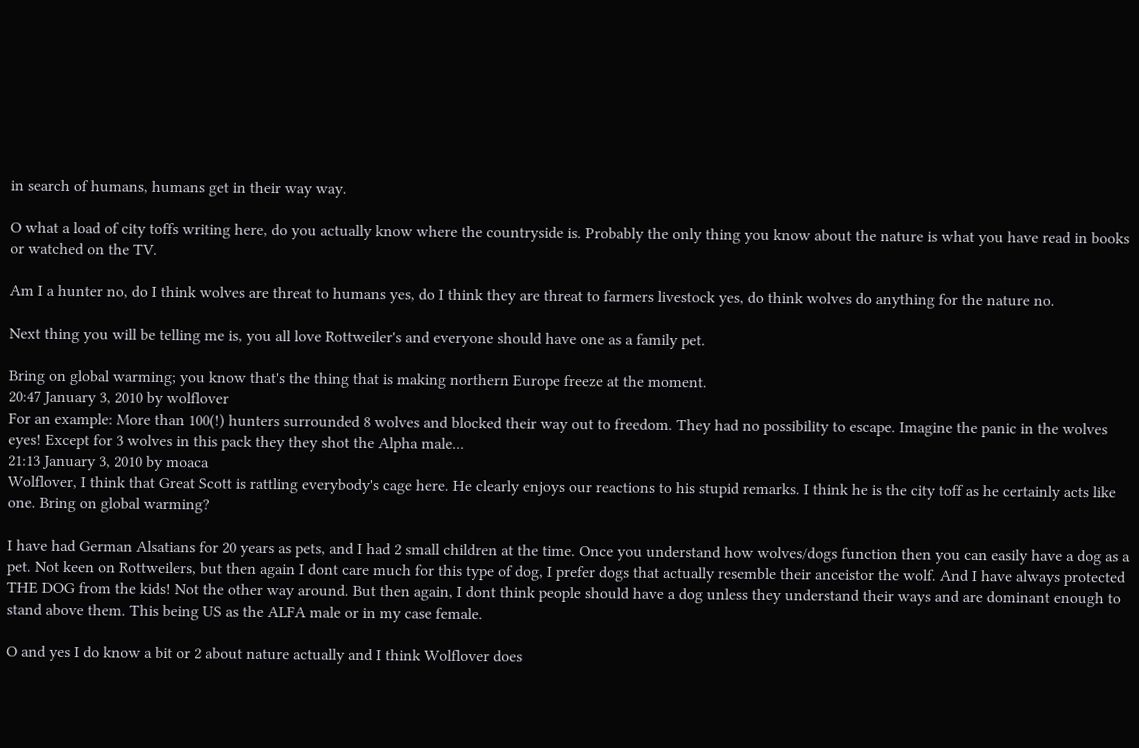in search of humans, humans get in their way way.

O what a load of city toffs writing here, do you actually know where the countryside is. Probably the only thing you know about the nature is what you have read in books or watched on the TV.

Am I a hunter no, do I think wolves are threat to humans yes, do I think they are threat to farmers livestock yes, do think wolves do anything for the nature no.

Next thing you will be telling me is, you all love Rottweiler's and everyone should have one as a family pet.

Bring on global warming; you know that's the thing that is making northern Europe freeze at the moment.
20:47 January 3, 2010 by wolflover
For an example: More than 100(!) hunters surrounded 8 wolves and blocked their way out to freedom. They had no possibility to escape. Imagine the panic in the wolves eyes! Except for 3 wolves in this pack they they shot the Alpha male...
21:13 January 3, 2010 by moaca
Wolflover, I think that Great Scott is rattling everybody's cage here. He clearly enjoys our reactions to his stupid remarks. I think he is the city toff as he certainly acts like one. Bring on global warming?

I have had German Alsatians for 20 years as pets, and I had 2 small children at the time. Once you understand how wolves/dogs function then you can easily have a dog as a pet. Not keen on Rottweilers, but then again I dont care much for this type of dog, I prefer dogs that actually resemble their anceistor the wolf. And I have always protected THE DOG from the kids! Not the other way around. But then again, I dont think people should have a dog unless they understand their ways and are dominant enough to stand above them. This being US as the ALFA male or in my case female.

O and yes I do know a bit or 2 about nature actually and I think Wolflover does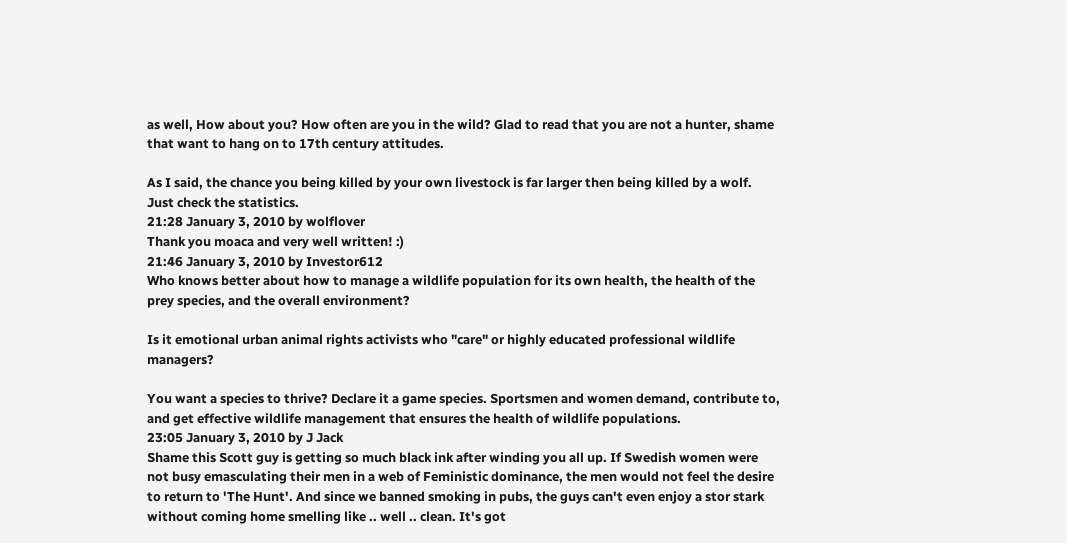as well, How about you? How often are you in the wild? Glad to read that you are not a hunter, shame that want to hang on to 17th century attitudes.

As I said, the chance you being killed by your own livestock is far larger then being killed by a wolf. Just check the statistics.
21:28 January 3, 2010 by wolflover
Thank you moaca and very well written! :)
21:46 January 3, 2010 by Investor612
Who knows better about how to manage a wildlife population for its own health, the health of the prey species, and the overall environment?

Is it emotional urban animal rights activists who "care" or highly educated professional wildlife managers?

You want a species to thrive? Declare it a game species. Sportsmen and women demand, contribute to, and get effective wildlife management that ensures the health of wildlife populations.
23:05 January 3, 2010 by J Jack
Shame this Scott guy is getting so much black ink after winding you all up. If Swedish women were not busy emasculating their men in a web of Feministic dominance, the men would not feel the desire to return to 'The Hunt'. And since we banned smoking in pubs, the guys can't even enjoy a stor stark without coming home smelling like .. well .. clean. It's got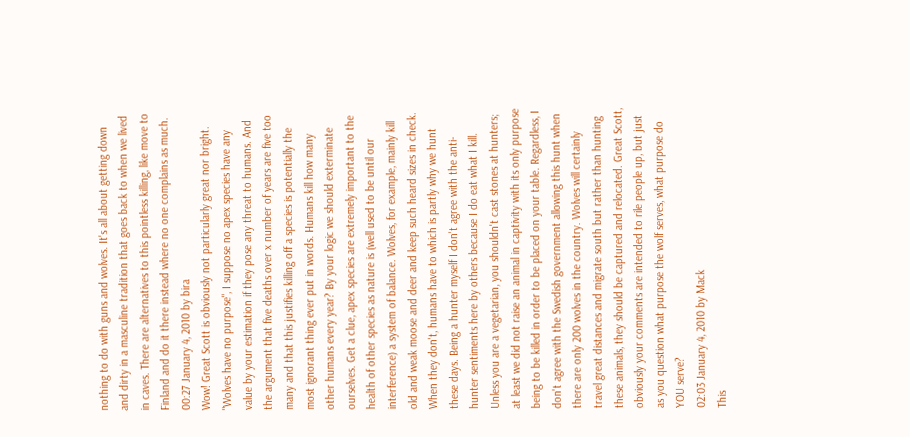nothing to do with guns and wolves. It's all about getting down and dirty in a masculine tradition that goes back to when we lived in caves. There are alternatives to this pointless killing, like move to Finland and do it there instead where no one complains as much.
00:27 January 4, 2010 by bira
Wow! Great Scott is obviously not particularly great nor bright. "Wolves have no purpose", I suppose no apex species have any value by your estimation if they pose any threat to humans. And the argument that five deaths over x number of years are five too many and that this justifies killing off a species is potentially the most ignorant thing ever put in words. Humans kill how many other humans every year? By your logic we should exterminate ourselves. Get a clue, apex species are extremely important to the health of other species as nature is (well used to be until our interference) a system of balance. Wolves, for example, mainly kill old and weak moose and deer and keep such heard sizes in check. When they don't, humans have to which is partly why we hunt these days. Being a hunter myself I don't agree with the anti-hunter sentiments here by others because I do eat what I kill. Unless you are a vegetarian, you shouldn't cast stones at hunters; at least we did not raise an animal in captivity with its only purpose being to be killed in order to be placed on your table. Regardless, I don't agree with the Swedish government allowing this hunt when there are only 200 wolves in the country. Wolves will certainly travel great distances and migrate south but rather than hunting these animals, they should be captured and relocated. Great Scott, obviously your comments are intended to rile people up, but just as you question what purpose the wolf serves, what purpose do YOU serve?
02:03 January 4, 2010 by Mack
This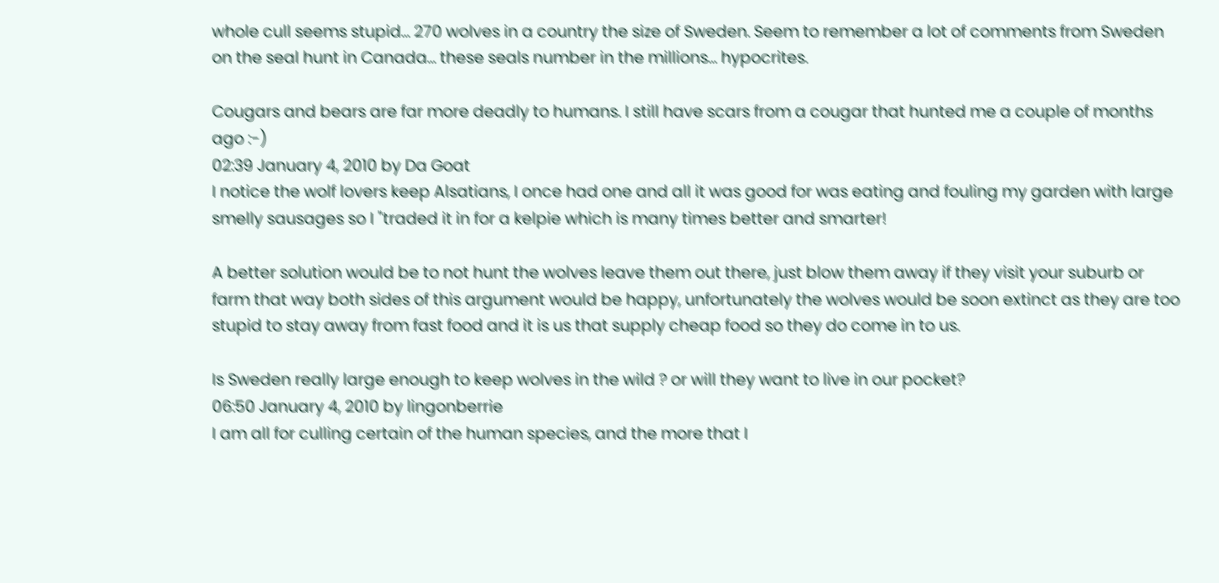whole cull seems stupid... 270 wolves in a country the size of Sweden. Seem to remember a lot of comments from Sweden on the seal hunt in Canada... these seals number in the millions... hypocrites.

Cougars and bears are far more deadly to humans. I still have scars from a cougar that hunted me a couple of months ago :-)
02:39 January 4, 2010 by Da Goat
I notice the wolf lovers keep Alsatians, I once had one and all it was good for was eating and fouling my garden with large smelly sausages so I "traded it in for a kelpie which is many times better and smarter!

A better solution would be to not hunt the wolves leave them out there, just blow them away if they visit your suburb or farm that way both sides of this argument would be happy, unfortunately the wolves would be soon extinct as they are too stupid to stay away from fast food and it is us that supply cheap food so they do come in to us.

Is Sweden really large enough to keep wolves in the wild ? or will they want to live in our pocket?
06:50 January 4, 2010 by lingonberrie
I am all for culling certain of the human species, and the more that I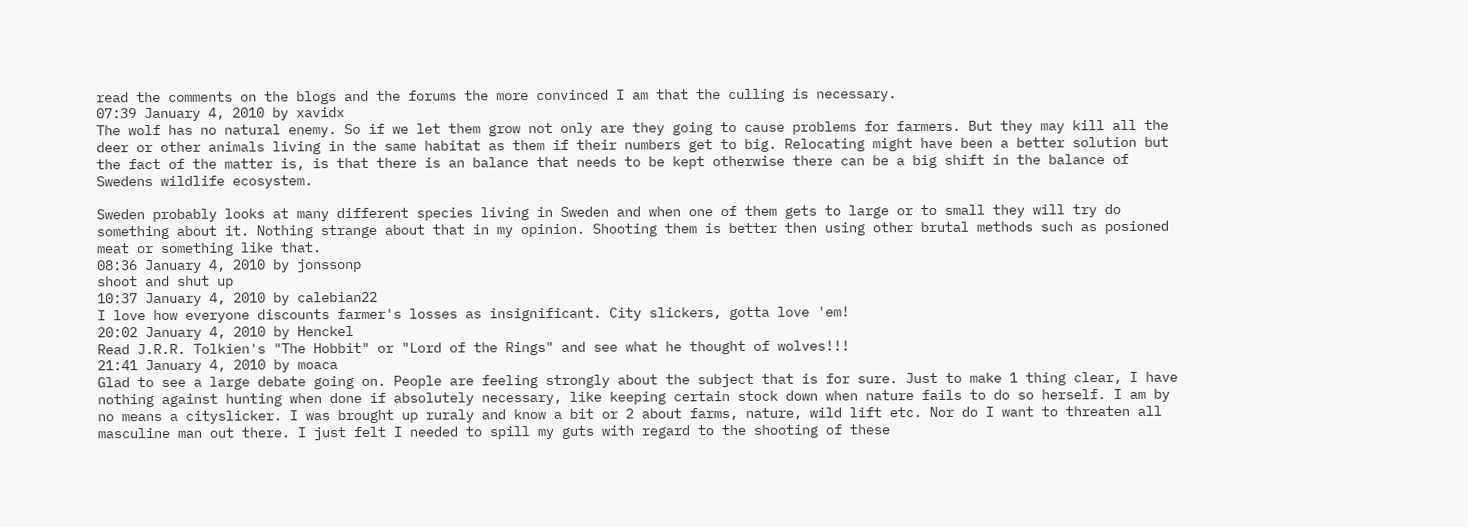read the comments on the blogs and the forums the more convinced I am that the culling is necessary.
07:39 January 4, 2010 by xavidx
The wolf has no natural enemy. So if we let them grow not only are they going to cause problems for farmers. But they may kill all the deer or other animals living in the same habitat as them if their numbers get to big. Relocating might have been a better solution but the fact of the matter is, is that there is an balance that needs to be kept otherwise there can be a big shift in the balance of Swedens wildlife ecosystem.

Sweden probably looks at many different species living in Sweden and when one of them gets to large or to small they will try do something about it. Nothing strange about that in my opinion. Shooting them is better then using other brutal methods such as posioned meat or something like that.
08:36 January 4, 2010 by jonssonp
shoot and shut up
10:37 January 4, 2010 by calebian22
I love how everyone discounts farmer's losses as insignificant. City slickers, gotta love 'em!
20:02 January 4, 2010 by Henckel
Read J.R.R. Tolkien's "The Hobbit" or "Lord of the Rings" and see what he thought of wolves!!!
21:41 January 4, 2010 by moaca
Glad to see a large debate going on. People are feeling strongly about the subject that is for sure. Just to make 1 thing clear, I have nothing against hunting when done if absolutely necessary, like keeping certain stock down when nature fails to do so herself. I am by no means a cityslicker. I was brought up ruraly and know a bit or 2 about farms, nature, wild lift etc. Nor do I want to threaten all masculine man out there. I just felt I needed to spill my guts with regard to the shooting of these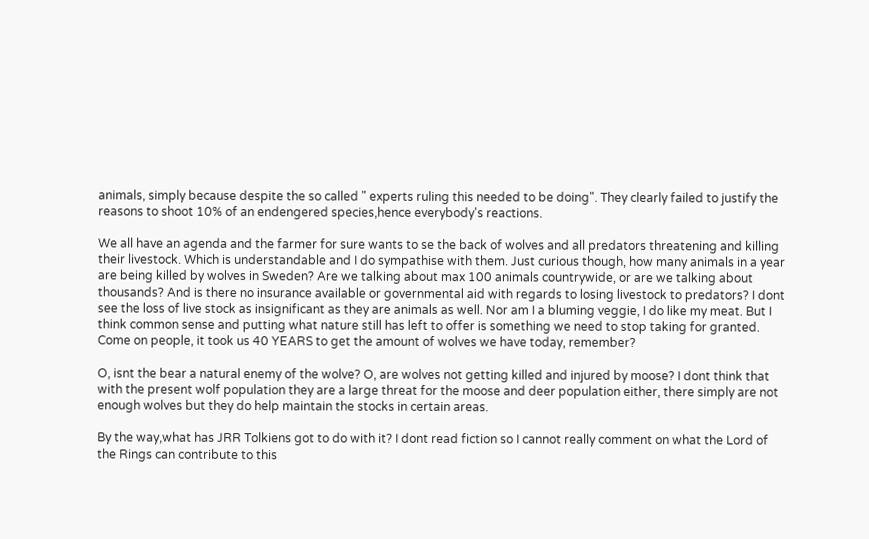animals, simply because despite the so called " experts ruling this needed to be doing". They clearly failed to justify the reasons to shoot 10% of an endengered species,hence everybody's reactions.

We all have an agenda and the farmer for sure wants to se the back of wolves and all predators threatening and killing their livestock. Which is understandable and I do sympathise with them. Just curious though, how many animals in a year are being killed by wolves in Sweden? Are we talking about max 100 animals countrywide, or are we talking about thousands? And is there no insurance available or governmental aid with regards to losing livestock to predators? I dont see the loss of live stock as insignificant as they are animals as well. Nor am I a bluming veggie, I do like my meat. But I think common sense and putting what nature still has left to offer is something we need to stop taking for granted. Come on people, it took us 40 YEARS to get the amount of wolves we have today, remember?

O, isnt the bear a natural enemy of the wolve? O, are wolves not getting killed and injured by moose? I dont think that with the present wolf population they are a large threat for the moose and deer population either, there simply are not enough wolves but they do help maintain the stocks in certain areas.

By the way,what has JRR Tolkiens got to do with it? I dont read fiction so I cannot really comment on what the Lord of the Rings can contribute to this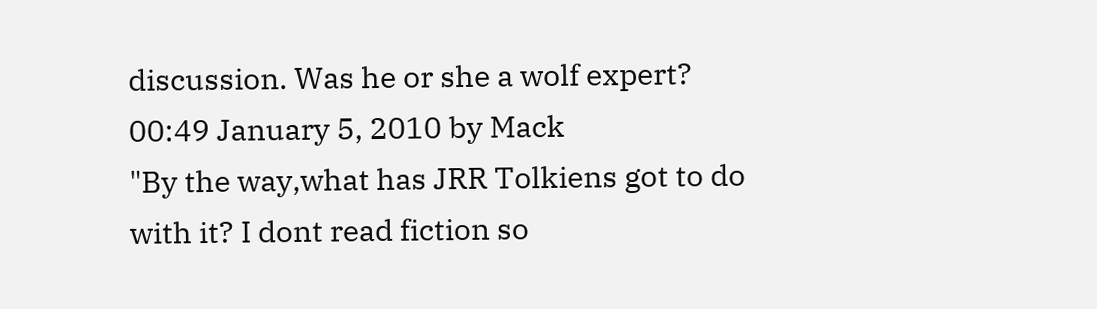discussion. Was he or she a wolf expert?
00:49 January 5, 2010 by Mack
"By the way,what has JRR Tolkiens got to do with it? I dont read fiction so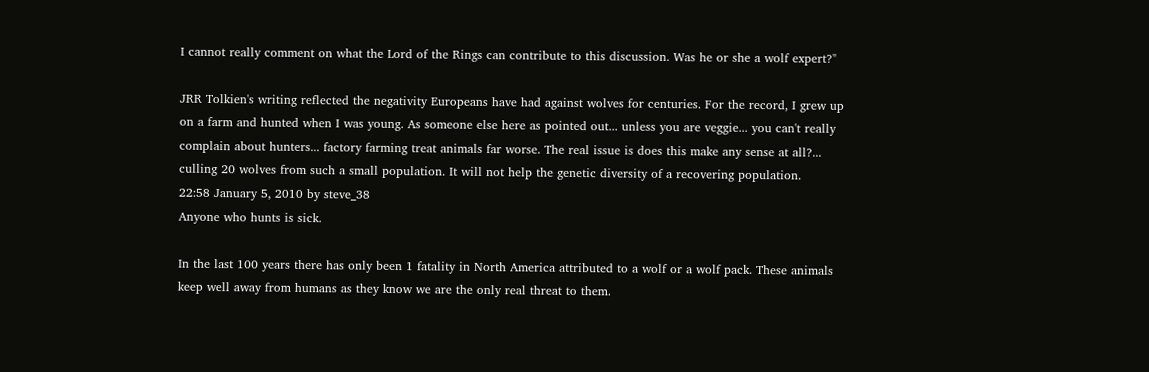I cannot really comment on what the Lord of the Rings can contribute to this discussion. Was he or she a wolf expert?"

JRR Tolkien's writing reflected the negativity Europeans have had against wolves for centuries. For the record, I grew up on a farm and hunted when I was young. As someone else here as pointed out... unless you are veggie... you can't really complain about hunters... factory farming treat animals far worse. The real issue is does this make any sense at all?... culling 20 wolves from such a small population. It will not help the genetic diversity of a recovering population.
22:58 January 5, 2010 by steve_38
Anyone who hunts is sick.

In the last 100 years there has only been 1 fatality in North America attributed to a wolf or a wolf pack. These animals keep well away from humans as they know we are the only real threat to them.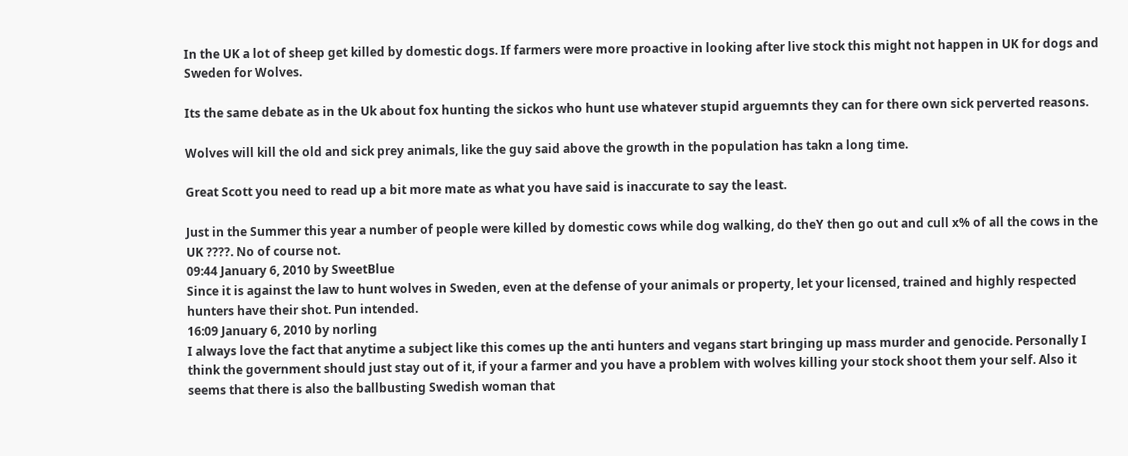In the UK a lot of sheep get killed by domestic dogs. If farmers were more proactive in looking after live stock this might not happen in UK for dogs and Sweden for Wolves.

Its the same debate as in the Uk about fox hunting the sickos who hunt use whatever stupid arguemnts they can for there own sick perverted reasons.

Wolves will kill the old and sick prey animals, like the guy said above the growth in the population has takn a long time.

Great Scott you need to read up a bit more mate as what you have said is inaccurate to say the least.

Just in the Summer this year a number of people were killed by domestic cows while dog walking, do theY then go out and cull x% of all the cows in the UK ????. No of course not.
09:44 January 6, 2010 by SweetBlue
Since it is against the law to hunt wolves in Sweden, even at the defense of your animals or property, let your licensed, trained and highly respected hunters have their shot. Pun intended.
16:09 January 6, 2010 by norling
I always love the fact that anytime a subject like this comes up the anti hunters and vegans start bringing up mass murder and genocide. Personally I think the government should just stay out of it, if your a farmer and you have a problem with wolves killing your stock shoot them your self. Also it seems that there is also the ballbusting Swedish woman that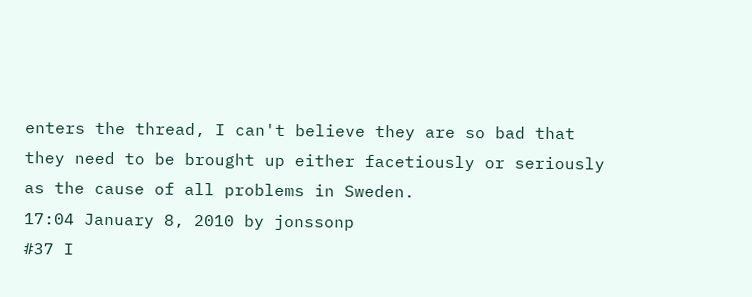enters the thread, I can't believe they are so bad that they need to be brought up either facetiously or seriously as the cause of all problems in Sweden.
17:04 January 8, 2010 by jonssonp
#37 I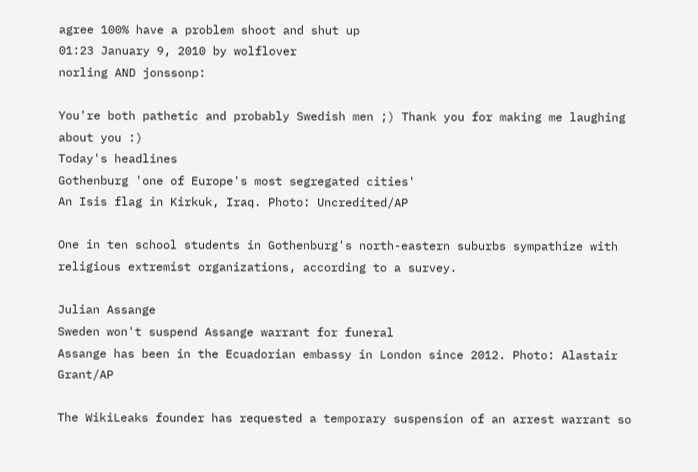agree 100% have a problem shoot and shut up
01:23 January 9, 2010 by wolflover
norling AND jonssonp:

You're both pathetic and probably Swedish men ;) Thank you for making me laughing about you :)
Today's headlines
Gothenburg 'one of Europe's most segregated cities'
An Isis flag in Kirkuk, Iraq. Photo: Uncredited/AP

One in ten school students in Gothenburg's north-eastern suburbs sympathize with religious extremist organizations, according to a survey.

Julian Assange
Sweden won't suspend Assange warrant for funeral
Assange has been in the Ecuadorian embassy in London since 2012. Photo: Alastair Grant/AP

The WikiLeaks founder has requested a temporary suspension of an arrest warrant so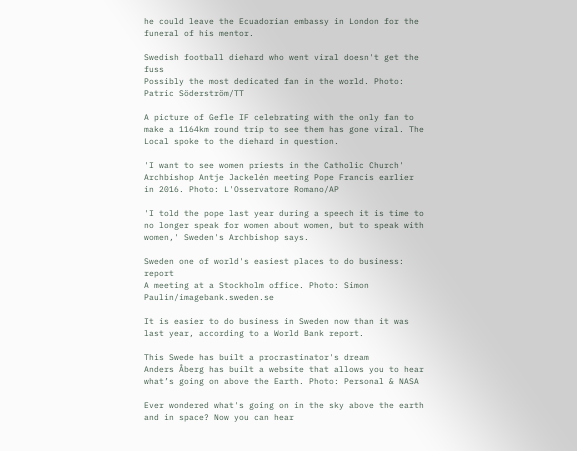he could leave the Ecuadorian embassy in London for the funeral of his mentor.

Swedish football diehard who went viral doesn't get the fuss
Possibly the most dedicated fan in the world. Photo: Patric Söderström/TT

A picture of Gefle IF celebrating with the only fan to make a 1164km round trip to see them has gone viral. The Local spoke to the diehard in question.

'I want to see women priests in the Catholic Church'
Archbishop Antje Jackelén meeting Pope Francis earlier in 2016. Photo: L'Osservatore Romano/AP

'I told the pope last year during a speech it is time to no longer speak for women about women, but to speak with women,' Sweden's Archbishop says.

Sweden one of world's easiest places to do business: report
A meeting at a Stockholm office. Photo: Simon Paulin/imagebank.sweden.se

It is easier to do business in Sweden now than it was last year, according to a World Bank report.

This Swede has built a procrastinator's dream
Anders Åberg has built a website that allows you to hear what’s going on above the Earth. Photo: Personal & NASA

Ever wondered what's going on in the sky above the earth and in space? Now you can hear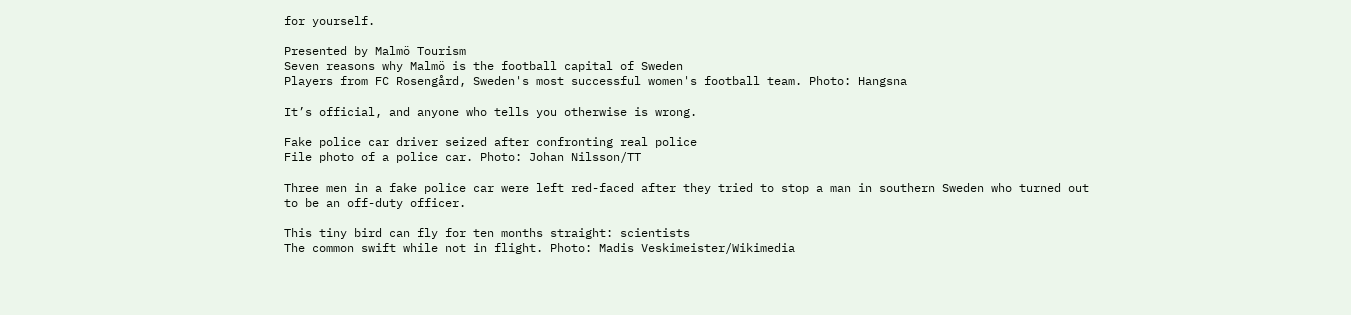for yourself.

Presented by Malmö Tourism
Seven reasons why Malmö is the football capital of Sweden
Players from FC Rosengård, Sweden's most successful women's football team. Photo: Hangsna

It’s official, and anyone who tells you otherwise is wrong.

Fake police car driver seized after confronting real police
File photo of a police car. Photo: Johan Nilsson/TT

Three men in a fake police car were left red-faced after they tried to stop a man in southern Sweden who turned out to be an off-duty officer.

This tiny bird can fly for ten months straight: scientists
The common swift while not in flight. Photo: Madis Veskimeister/Wikimedia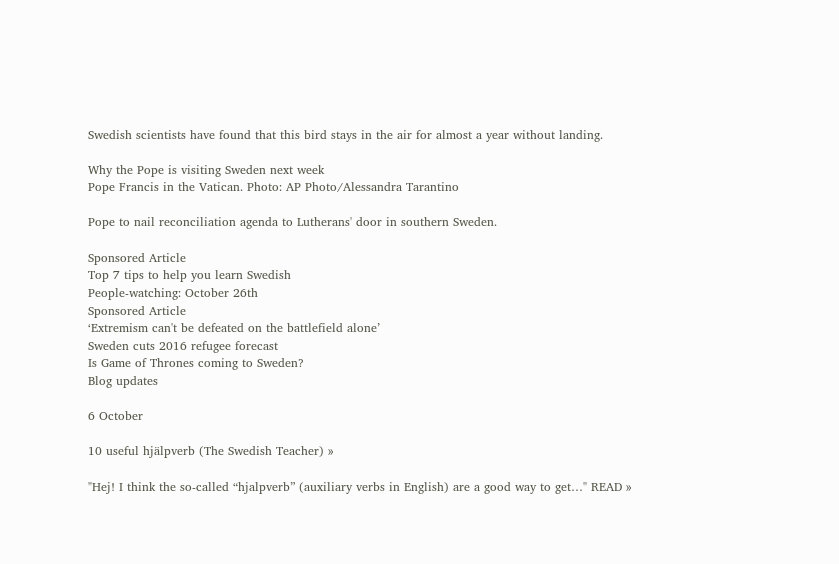Swedish scientists have found that this bird stays in the air for almost a year without landing.

Why the Pope is visiting Sweden next week
Pope Francis in the Vatican. Photo: AP Photo/Alessandra Tarantino

Pope to nail reconciliation agenda to Lutherans' door in southern Sweden.

Sponsored Article
Top 7 tips to help you learn Swedish
People-watching: October 26th
Sponsored Article
‘Extremism can't be defeated on the battlefield alone’
Sweden cuts 2016 refugee forecast
Is Game of Thrones coming to Sweden?
Blog updates

6 October

10 useful hjälpverb (The Swedish Teacher) »

"Hej! I think the so-called “hjalpverb” (auxiliary verbs in English) are a good way to get…" READ »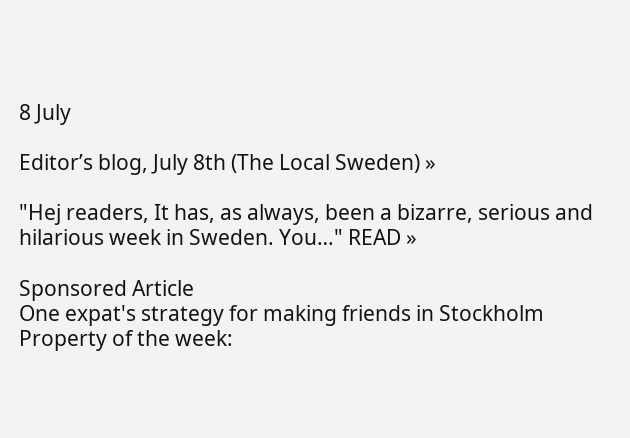8 July

Editor’s blog, July 8th (The Local Sweden) »

"Hej readers, It has, as always, been a bizarre, serious and hilarious week in Sweden. You…" READ »

Sponsored Article
One expat's strategy for making friends in Stockholm
Property of the week: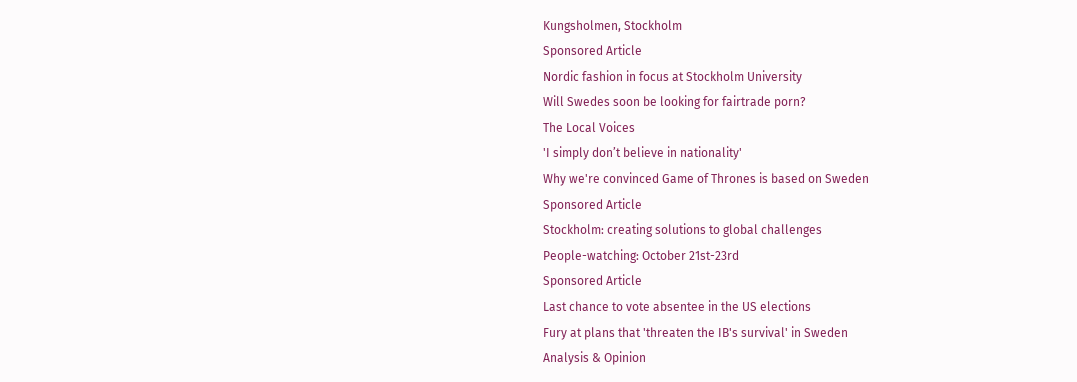Kungsholmen, Stockholm
Sponsored Article
Nordic fashion in focus at Stockholm University
Will Swedes soon be looking for fairtrade porn?
The Local Voices
'I simply don’t believe in nationality'
Why we're convinced Game of Thrones is based on Sweden
Sponsored Article
Stockholm: creating solutions to global challenges
People-watching: October 21st-23rd
Sponsored Article
Last chance to vote absentee in the US elections
Fury at plans that 'threaten the IB's survival' in Sweden
Analysis & Opinion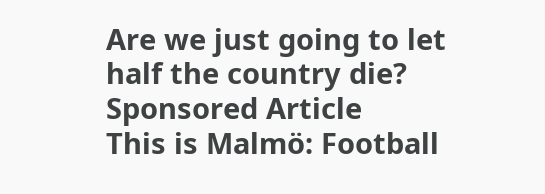Are we just going to let half the country die?
Sponsored Article
This is Malmö: Football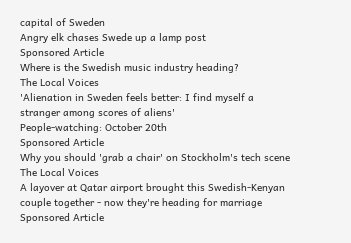capital of Sweden
Angry elk chases Swede up a lamp post
Sponsored Article
Where is the Swedish music industry heading?
The Local Voices
'Alienation in Sweden feels better: I find myself a stranger among scores of aliens'
People-watching: October 20th
Sponsored Article
Why you should 'grab a chair' on Stockholm's tech scene
The Local Voices
A layover at Qatar airport brought this Swedish-Kenyan couple together - now they're heading for marriage
Sponsored Article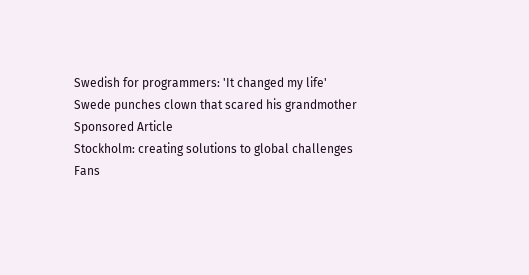Swedish for programmers: 'It changed my life'
Swede punches clown that scared his grandmother
Sponsored Article
Stockholm: creating solutions to global challenges
Fans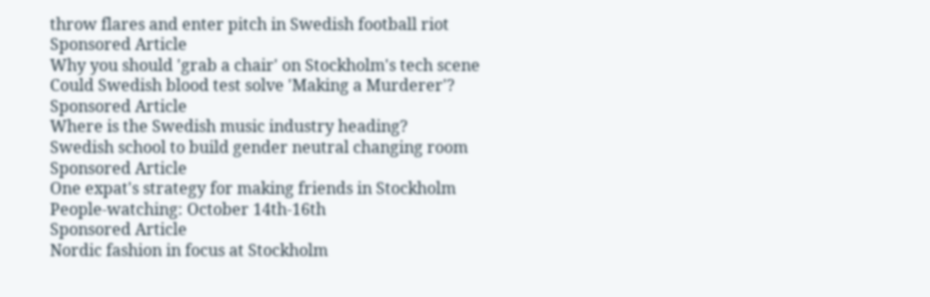throw flares and enter pitch in Swedish football riot
Sponsored Article
Why you should 'grab a chair' on Stockholm's tech scene
Could Swedish blood test solve 'Making a Murderer'?
Sponsored Article
Where is the Swedish music industry heading?
Swedish school to build gender neutral changing room
Sponsored Article
One expat's strategy for making friends in Stockholm
People-watching: October 14th-16th
Sponsored Article
Nordic fashion in focus at Stockholm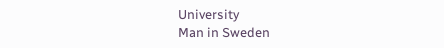University
Man in Sweden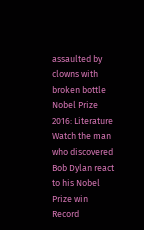assaulted by clowns with broken bottle
Nobel Prize 2016: Literature
Watch the man who discovered Bob Dylan react to his Nobel Prize win
Record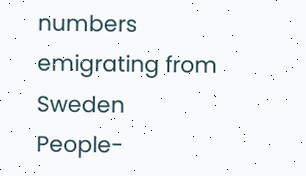numbers emigrating from Sweden
People-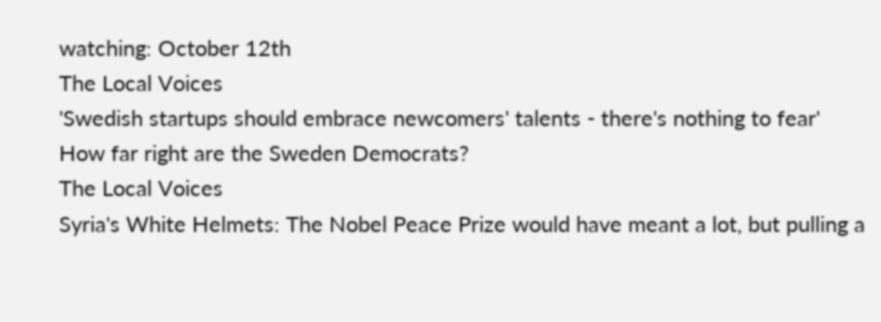watching: October 12th
The Local Voices
'Swedish startups should embrace newcomers' talents - there's nothing to fear'
How far right are the Sweden Democrats?
The Local Voices
Syria's White Helmets: The Nobel Peace Prize would have meant a lot, but pulling a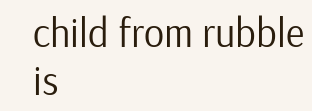child from rubble is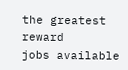the greatest reward
jobs available